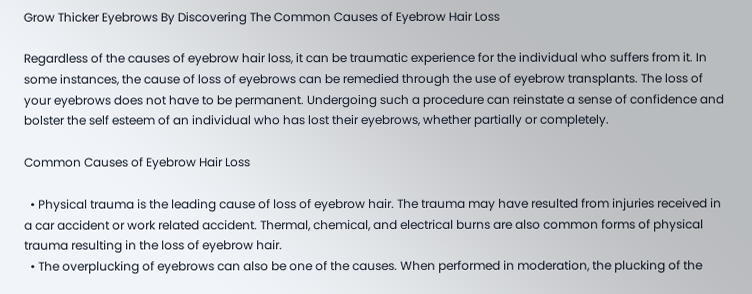Grow Thicker Eyebrows By Discovering The Common Causes of Eyebrow Hair Loss

Regardless of the causes of eyebrow hair loss, it can be traumatic experience for the individual who suffers from it. In some instances, the cause of loss of eyebrows can be remedied through the use of eyebrow transplants. The loss of your eyebrows does not have to be permanent. Undergoing such a procedure can reinstate a sense of confidence and bolster the self esteem of an individual who has lost their eyebrows, whether partially or completely.

Common Causes of Eyebrow Hair Loss

  • Physical trauma is the leading cause of loss of eyebrow hair. The trauma may have resulted from injuries received in a car accident or work related accident. Thermal, chemical, and electrical burns are also common forms of physical trauma resulting in the loss of eyebrow hair.
  • The overplucking of eyebrows can also be one of the causes. When performed in moderation, the plucking of the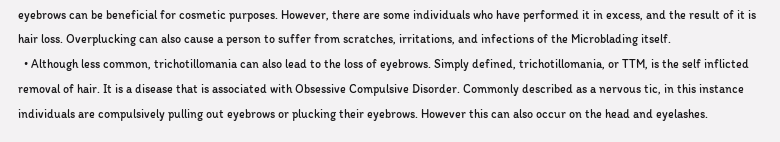eyebrows can be beneficial for cosmetic purposes. However, there are some individuals who have performed it in excess, and the result of it is hair loss. Overplucking can also cause a person to suffer from scratches, irritations, and infections of the Microblading itself.
  • Although less common, trichotillomania can also lead to the loss of eyebrows. Simply defined, trichotillomania, or TTM, is the self inflicted removal of hair. It is a disease that is associated with Obsessive Compulsive Disorder. Commonly described as a nervous tic, in this instance individuals are compulsively pulling out eyebrows or plucking their eyebrows. However this can also occur on the head and eyelashes.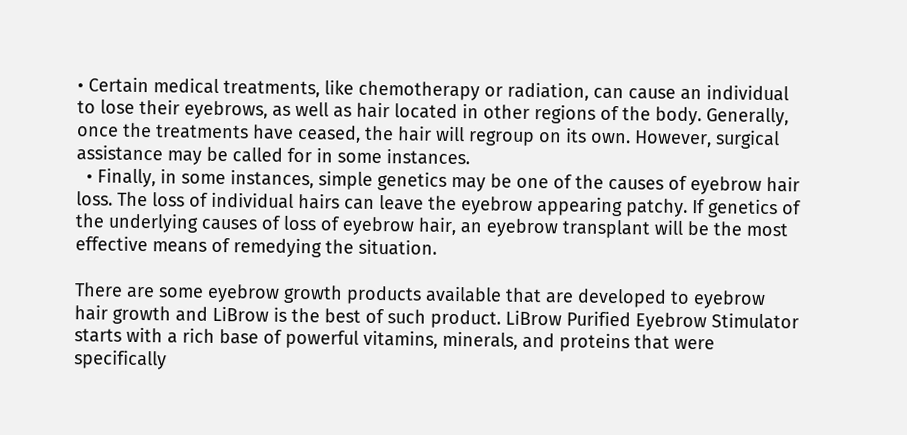• Certain medical treatments, like chemotherapy or radiation, can cause an individual to lose their eyebrows, as well as hair located in other regions of the body. Generally, once the treatments have ceased, the hair will regroup on its own. However, surgical assistance may be called for in some instances.
  • Finally, in some instances, simple genetics may be one of the causes of eyebrow hair loss. The loss of individual hairs can leave the eyebrow appearing patchy. If genetics of the underlying causes of loss of eyebrow hair, an eyebrow transplant will be the most effective means of remedying the situation.

There are some eyebrow growth products available that are developed to eyebrow hair growth and LiBrow is the best of such product. LiBrow Purified Eyebrow Stimulator starts with a rich base of powerful vitamins, minerals, and proteins that were specifically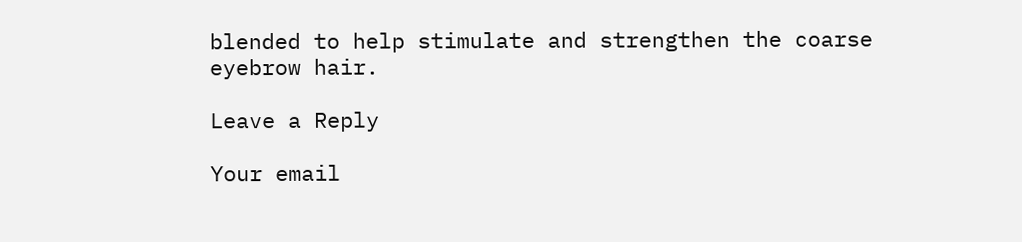blended to help stimulate and strengthen the coarse eyebrow hair.

Leave a Reply

Your email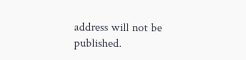address will not be published.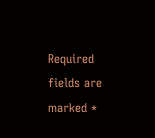Required fields are marked *